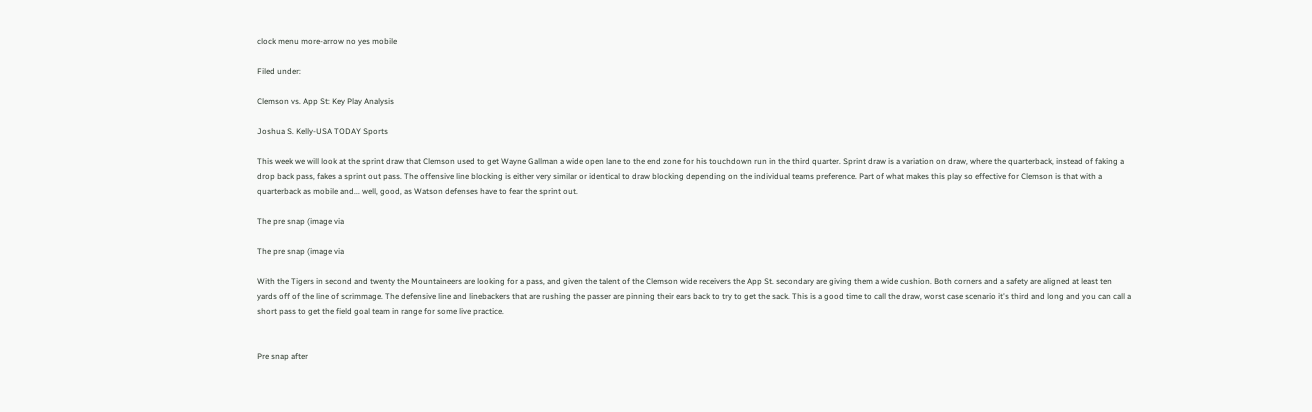clock menu more-arrow no yes mobile

Filed under:

Clemson vs. App St: Key Play Analysis

Joshua S. Kelly-USA TODAY Sports

This week we will look at the sprint draw that Clemson used to get Wayne Gallman a wide open lane to the end zone for his touchdown run in the third quarter. Sprint draw is a variation on draw, where the quarterback, instead of faking a drop back pass, fakes a sprint out pass. The offensive line blocking is either very similar or identical to draw blocking depending on the individual teams preference. Part of what makes this play so effective for Clemson is that with a quarterback as mobile and... well, good, as Watson defenses have to fear the sprint out.

The pre snap (image via

The pre snap (image via

With the Tigers in second and twenty the Mountaineers are looking for a pass, and given the talent of the Clemson wide receivers the App St. secondary are giving them a wide cushion. Both corners and a safety are aligned at least ten yards off of the line of scrimmage. The defensive line and linebackers that are rushing the passer are pinning their ears back to try to get the sack. This is a good time to call the draw, worst case scenario it's third and long and you can call a short pass to get the field goal team in range for some live practice.


Pre snap after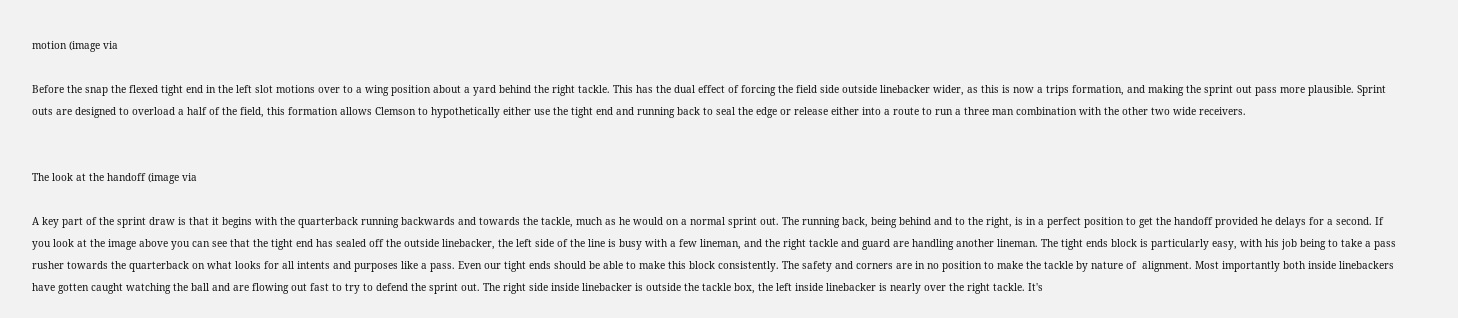motion (image via

Before the snap the flexed tight end in the left slot motions over to a wing position about a yard behind the right tackle. This has the dual effect of forcing the field side outside linebacker wider, as this is now a trips formation, and making the sprint out pass more plausible. Sprint outs are designed to overload a half of the field, this formation allows Clemson to hypothetically either use the tight end and running back to seal the edge or release either into a route to run a three man combination with the other two wide receivers.


The look at the handoff (image via

A key part of the sprint draw is that it begins with the quarterback running backwards and towards the tackle, much as he would on a normal sprint out. The running back, being behind and to the right, is in a perfect position to get the handoff provided he delays for a second. If you look at the image above you can see that the tight end has sealed off the outside linebacker, the left side of the line is busy with a few lineman, and the right tackle and guard are handling another lineman. The tight ends block is particularly easy, with his job being to take a pass rusher towards the quarterback on what looks for all intents and purposes like a pass. Even our tight ends should be able to make this block consistently. The safety and corners are in no position to make the tackle by nature of  alignment. Most importantly both inside linebackers have gotten caught watching the ball and are flowing out fast to try to defend the sprint out. The right side inside linebacker is outside the tackle box, the left inside linebacker is nearly over the right tackle. It's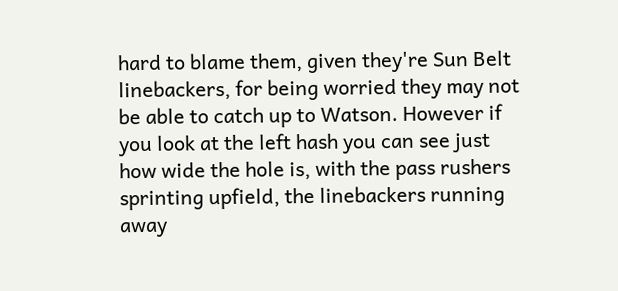hard to blame them, given they're Sun Belt linebackers, for being worried they may not be able to catch up to Watson. However if you look at the left hash you can see just how wide the hole is, with the pass rushers sprinting upfield, the linebackers running away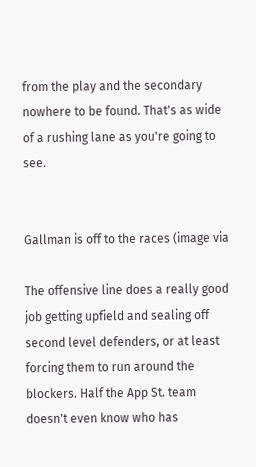from the play and the secondary nowhere to be found. That's as wide of a rushing lane as you're going to see.


Gallman is off to the races (image via

The offensive line does a really good job getting upfield and sealing off second level defenders, or at least forcing them to run around the blockers. Half the App St. team doesn't even know who has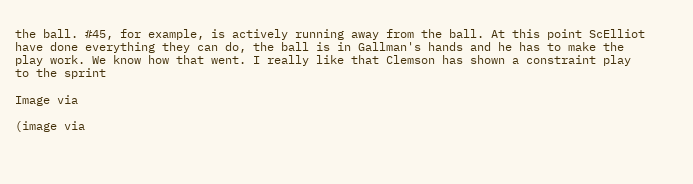the ball. #45, for example, is actively running away from the ball. At this point ScElliot have done everything they can do, the ball is in Gallman's hands and he has to make the play work. We know how that went. I really like that Clemson has shown a constraint play to the sprint

Image via

(image via